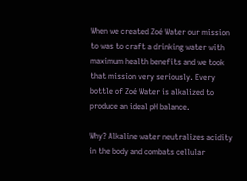When we created Zoé Water our mission to was to craft a drinking water with maximum health benefits and we took that mission very seriously. Every bottle of Zoé Water is alkalized to produce an ideal pH balance.

Why? Alkaline water neutralizes acidity in the body and combats cellular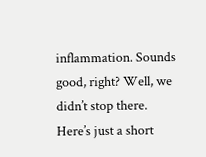inflammation. Sounds good, right? Well, we didn’t stop there. Here’s just a short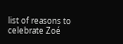list of reasons to celebrate Zoé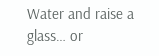Water and raise a glass… or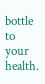bottle to your health.